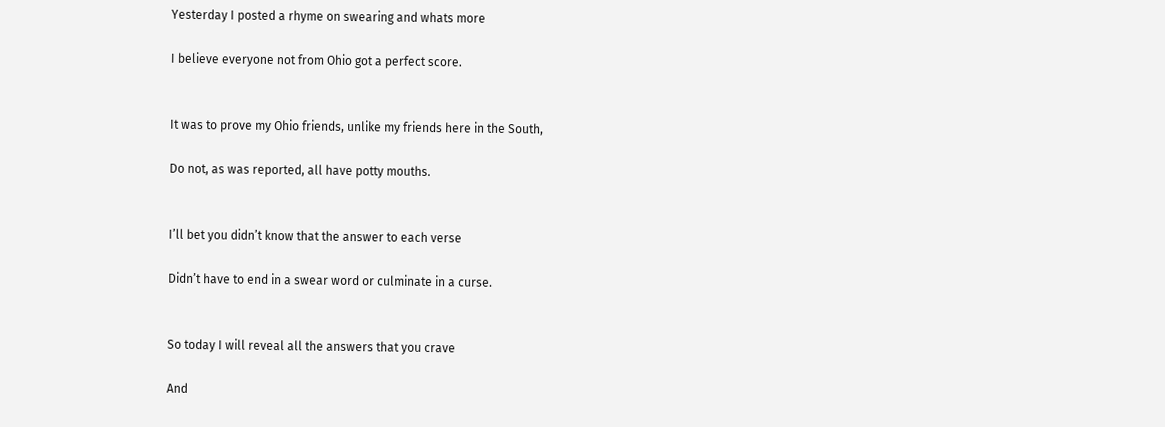Yesterday I posted a rhyme on swearing and whats more

I believe everyone not from Ohio got a perfect score.


It was to prove my Ohio friends, unlike my friends here in the South,

Do not, as was reported, all have potty mouths.


I’ll bet you didn’t know that the answer to each verse

Didn’t have to end in a swear word or culminate in a curse.


So today I will reveal all the answers that you crave

And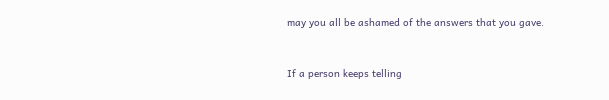may you all be ashamed of the answers that you gave.


If a person keeps telling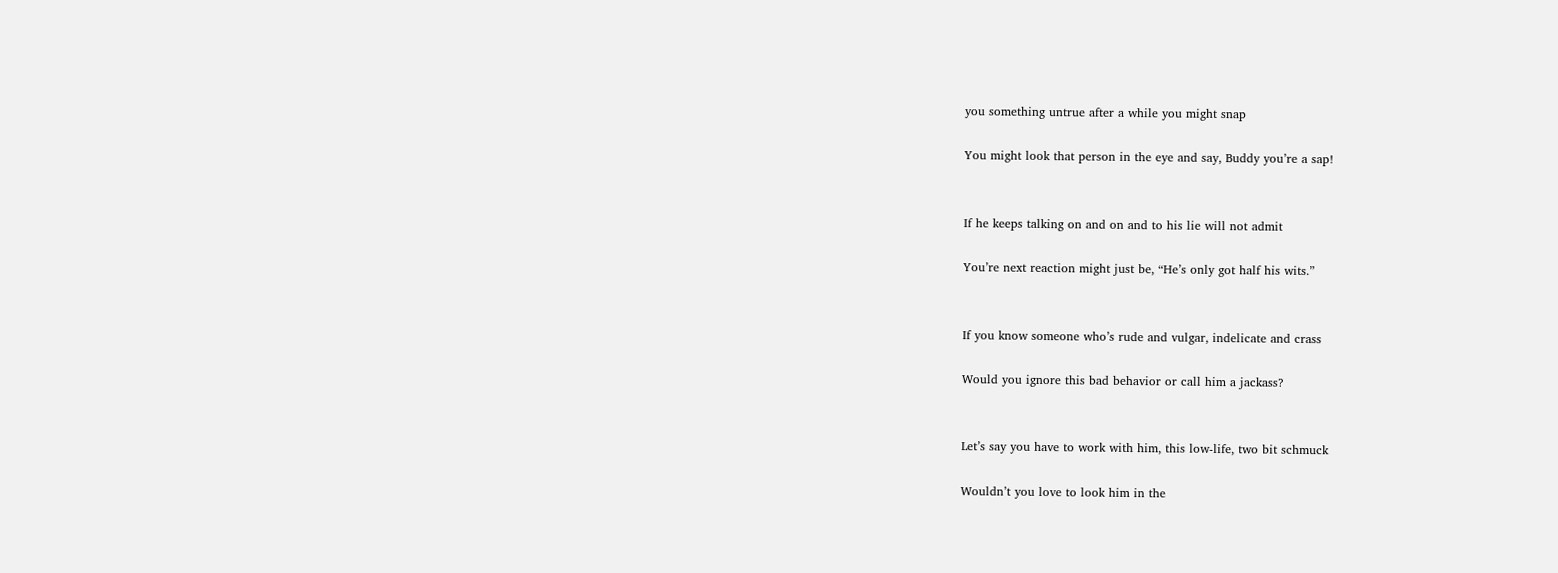you something untrue after a while you might snap

You might look that person in the eye and say, Buddy you’re a sap!


If he keeps talking on and on and to his lie will not admit

You’re next reaction might just be, “He’s only got half his wits.”


If you know someone who’s rude and vulgar, indelicate and crass

Would you ignore this bad behavior or call him a jackass?


Let’s say you have to work with him, this low-life, two bit schmuck

Wouldn’t you love to look him in the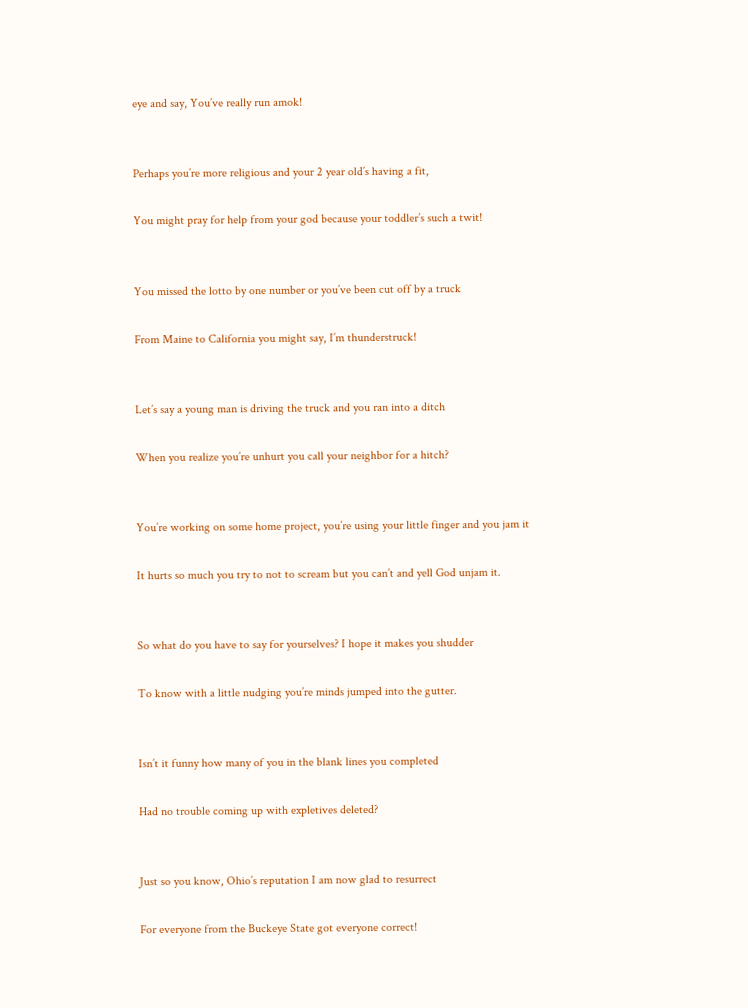eye and say, You’ve really run amok!


Perhaps you’re more religious and your 2 year old’s having a fit,

You might pray for help from your god because your toddler’s such a twit!


You missed the lotto by one number or you’ve been cut off by a truck

From Maine to California you might say, I’m thunderstruck!


Let’s say a young man is driving the truck and you ran into a ditch

When you realize you’re unhurt you call your neighbor for a hitch?


You’re working on some home project, you’re using your little finger and you jam it

It hurts so much you try to not to scream but you can’t and yell God unjam it.


So what do you have to say for yourselves? I hope it makes you shudder

To know with a little nudging you’re minds jumped into the gutter.


Isn’t it funny how many of you in the blank lines you completed

Had no trouble coming up with expletives deleted?


Just so you know, Ohio’s reputation I am now glad to resurrect

For everyone from the Buckeye State got everyone correct!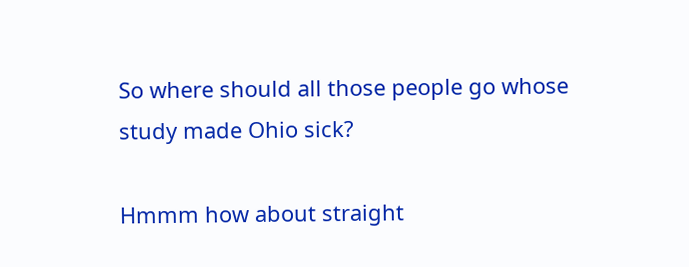So where should all those people go whose study made Ohio sick?

Hmmm how about straight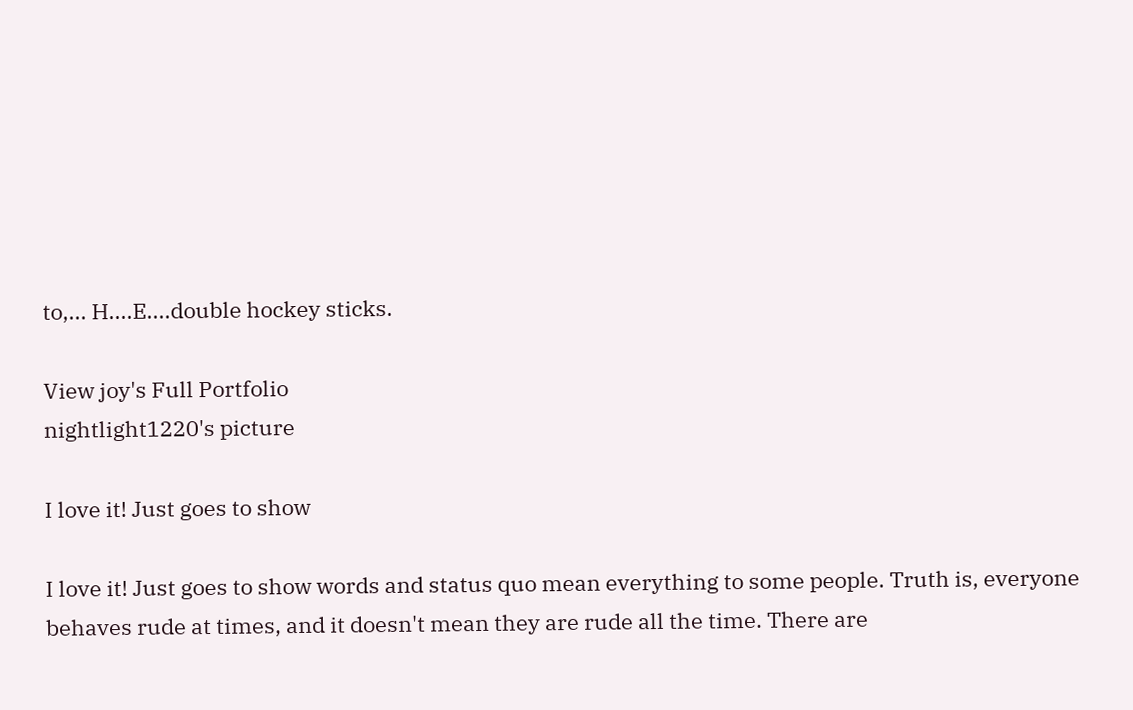to,... H....E....double hockey sticks.

View joy's Full Portfolio
nightlight1220's picture

I love it! Just goes to show

I love it! Just goes to show words and status quo mean everything to some people. Truth is, everyone behaves rude at times, and it doesn't mean they are rude all the time. There are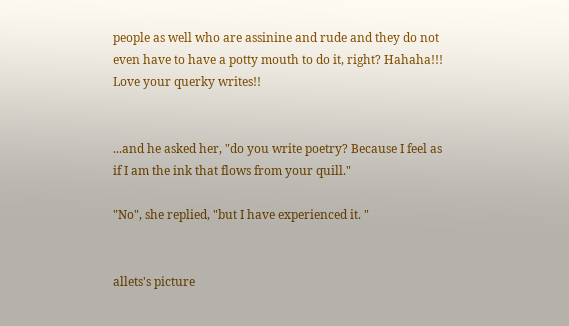people as well who are assinine and rude and they do not even have to have a potty mouth to do it, right? Hahaha!!! Love your querky writes!!


...and he asked her, "do you write poetry? Because I feel as if I am the ink that flows from your quill."

"No", she replied, "but I have experienced it. "


allets's picture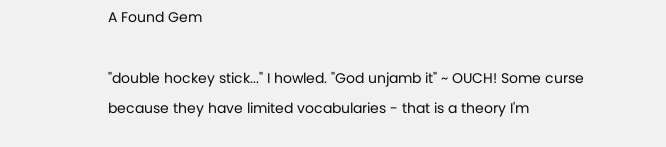A Found Gem

"double hockey stick..." I howled. "God unjamb it" ~ OUCH! Some curse because they have limited vocabularies - that is a theory I'm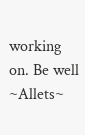working on. Be well ~Allets~